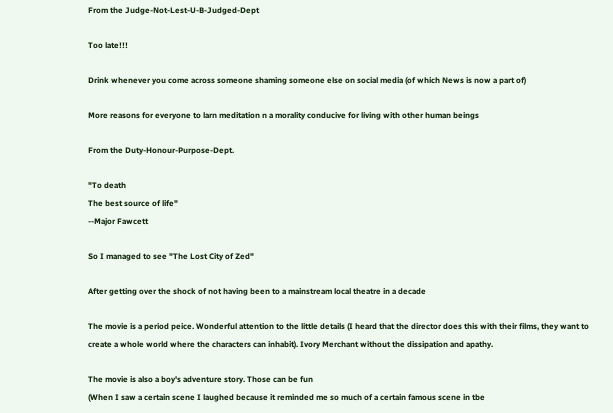From the Judge-Not-Lest-U-B-Judged-Dept

Too late!!!

Drink whenever you come across someone shaming someone else on social media (of which News is now a part of)

More reasons for everyone to larn meditation n a morality conducive for living with other human beings

From the Duty-Honour-Purpose-Dept.

"To death
The best source of life"
--Major Fawcett

So I managed to see "The Lost City of Zed"

After getting over the shock of not having been to a mainstream local theatre in a decade

The movie is a period peice. Wonderful attention to the little details (I heard that the director does this with their films, they want to create a whole world where the characters can inhabit). Ivory Merchant without the dissipation and apathy.

The movie is also a boy's adventure story. Those can be fun
(When I saw a certain scene I laughed because it reminded me so much of a certain famous scene in tbe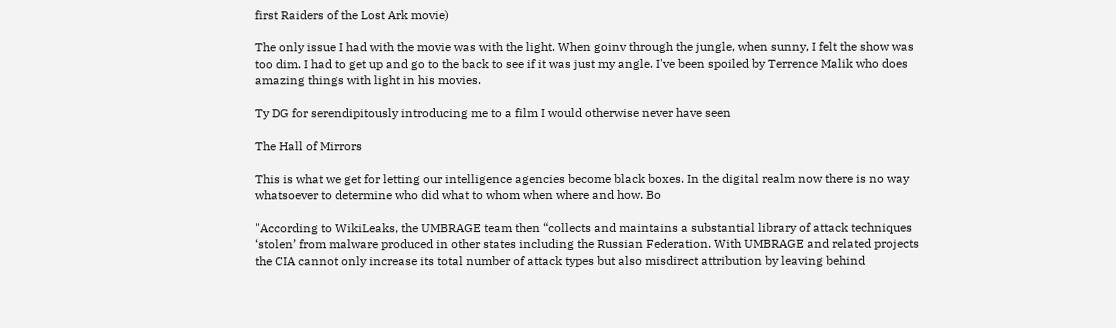first Raiders of the Lost Ark movie)

The only issue I had with the movie was with the light. When goinv through the jungle, when sunny, I felt the show was too dim. I had to get up and go to the back to see if it was just my angle. I've been spoiled by Terrence Malik who does amazing things with light in his movies.

Ty DG for serendipitously introducing me to a film I would otherwise never have seen

The Hall of Mirrors

This is what we get for letting our intelligence agencies become black boxes. In the digital realm now there is no way whatsoever to determine who did what to whom when where and how. Bo

"According to WikiLeaks, the UMBRAGE team then “collects and maintains a substantial library of attack techniques ‘stolen’ from malware produced in other states including the Russian Federation. With UMBRAGE and related projects the CIA cannot only increase its total number of attack types but also misdirect attribution by leaving behind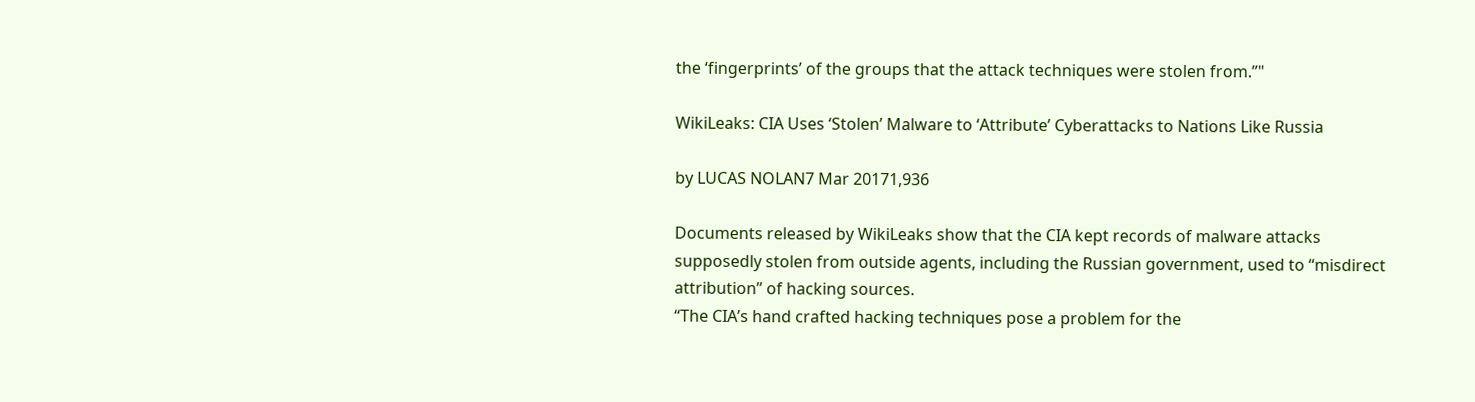the ‘fingerprints’ of the groups that the attack techniques were stolen from.”"

WikiLeaks: CIA Uses ‘Stolen’ Malware to ‘Attribute’ Cyberattacks to Nations Like Russia

by LUCAS NOLAN7 Mar 20171,936

Documents released by WikiLeaks show that the CIA kept records of malware attacks supposedly stolen from outside agents, including the Russian government, used to “misdirect attribution” of hacking sources.
“The CIA’s hand crafted hacking techniques pose a problem for the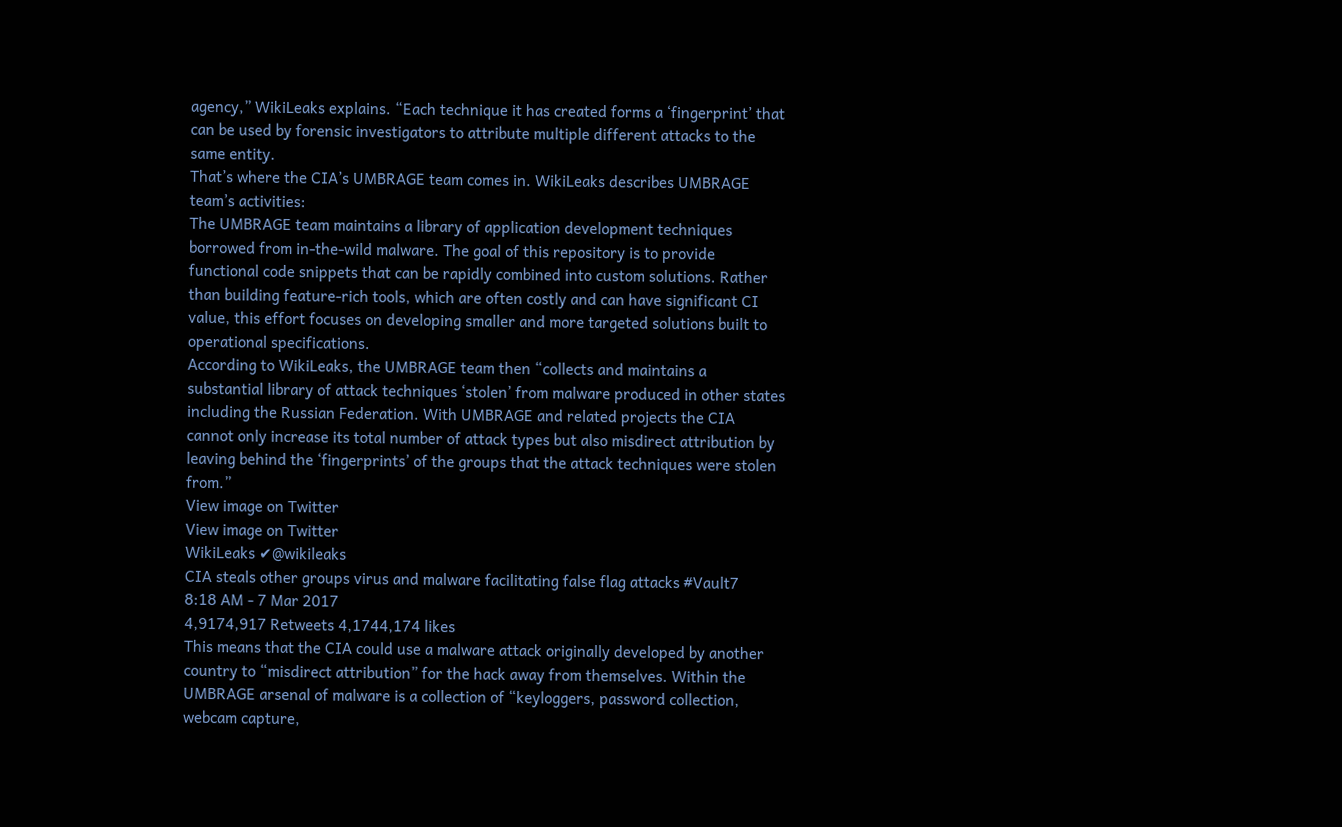agency,” WikiLeaks explains. “Each technique it has created forms a ‘fingerprint’ that can be used by forensic investigators to attribute multiple different attacks to the same entity.
That’s where the CIA’s UMBRAGE team comes in. WikiLeaks describes UMBRAGE team’s activities:
The UMBRAGE team maintains a library of application development techniques borrowed from in-the-wild malware. The goal of this repository is to provide functional code snippets that can be rapidly combined into custom solutions. Rather than building feature-rich tools, which are often costly and can have significant CI value, this effort focuses on developing smaller and more targeted solutions built to operational specifications.
According to WikiLeaks, the UMBRAGE team then “collects and maintains a substantial library of attack techniques ‘stolen’ from malware produced in other states including the Russian Federation. With UMBRAGE and related projects the CIA cannot only increase its total number of attack types but also misdirect attribution by leaving behind the ‘fingerprints’ of the groups that the attack techniques were stolen from.”
View image on Twitter
View image on Twitter
WikiLeaks ✔@wikileaks
CIA steals other groups virus and malware facilitating false flag attacks #Vault7
8:18 AM - 7 Mar 2017
4,9174,917 Retweets 4,1744,174 likes
This means that the CIA could use a malware attack originally developed by another country to “misdirect attribution” for the hack away from themselves. Within the UMBRAGE arsenal of malware is a collection of “keyloggers, password collection, webcam capture,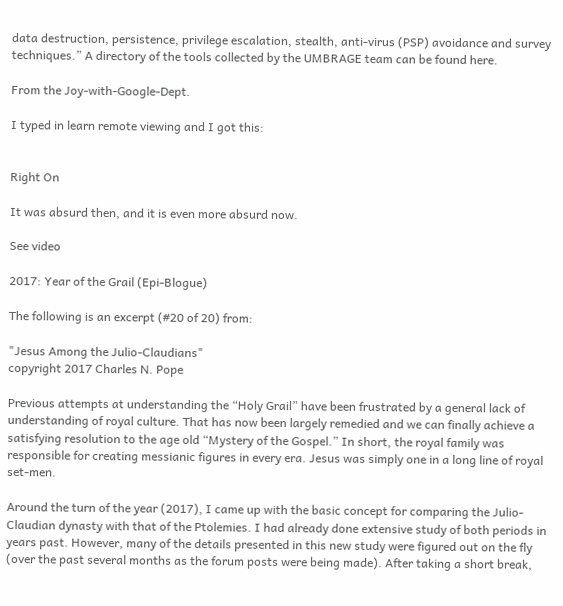data destruction, persistence, privilege escalation, stealth, anti-virus (PSP) avoidance and survey techniques.” A directory of the tools collected by the UMBRAGE team can be found here.

From the Joy-with-Google-Dept.

I typed in learn remote viewing and I got this:


Right On

It was absurd then, and it is even more absurd now.

See video

2017: Year of the Grail (Epi-Blogue)

The following is an excerpt (#20 of 20) from:

"Jesus Among the Julio-Claudians"
copyright 2017 Charles N. Pope

Previous attempts at understanding the “Holy Grail” have been frustrated by a general lack of understanding of royal culture. That has now been largely remedied and we can finally achieve a satisfying resolution to the age old “Mystery of the Gospel.” In short, the royal family was responsible for creating messianic figures in every era. Jesus was simply one in a long line of royal set-men.

Around the turn of the year (2017), I came up with the basic concept for comparing the Julio-Claudian dynasty with that of the Ptolemies. I had already done extensive study of both periods in years past. However, many of the details presented in this new study were figured out on the fly (over the past several months as the forum posts were being made). After taking a short break,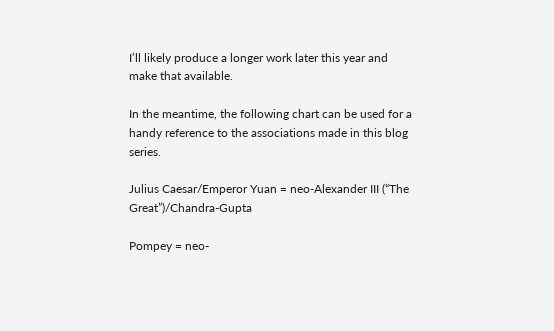I’ll likely produce a longer work later this year and make that available.

In the meantime, the following chart can be used for a handy reference to the associations made in this blog series.

Julius Caesar/Emperor Yuan = neo-Alexander III (“The Great”)/Chandra-Gupta

Pompey = neo-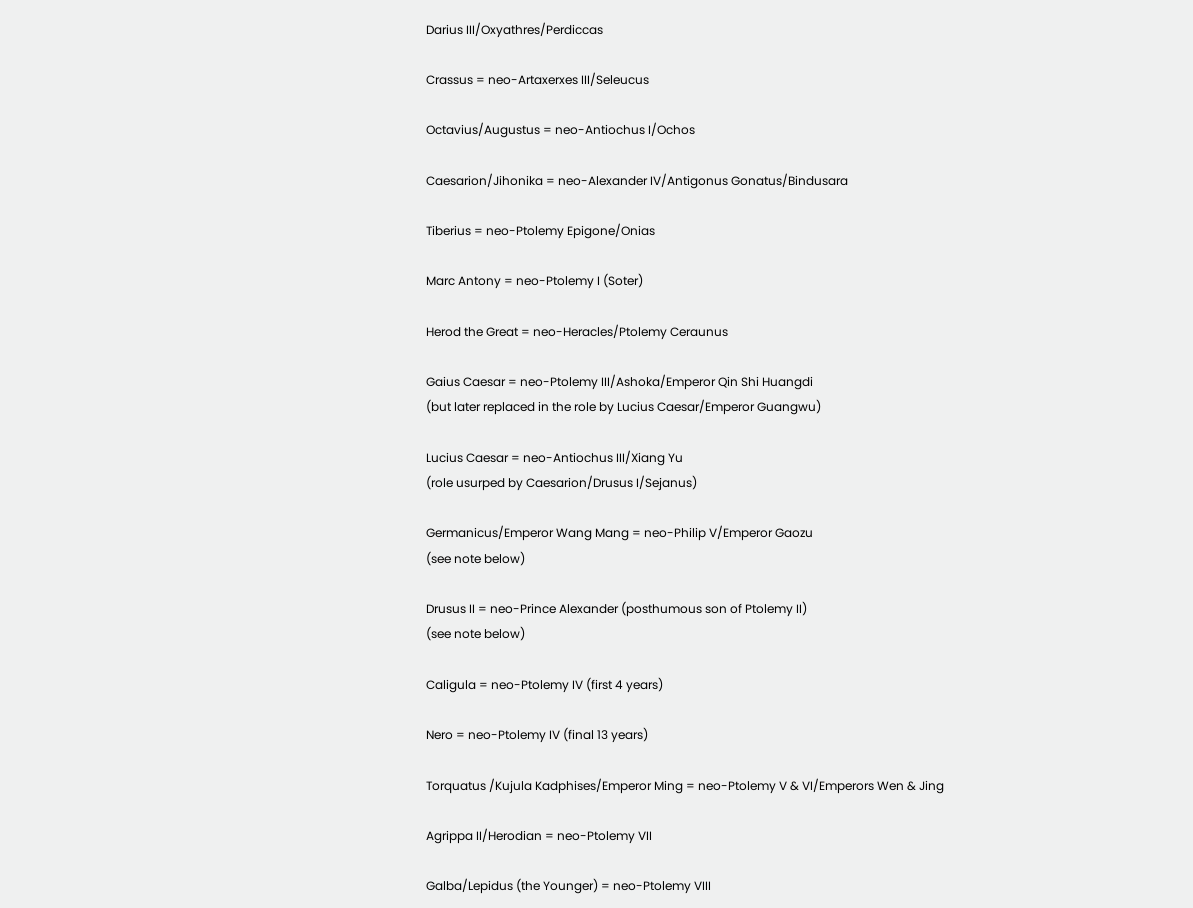Darius III/Oxyathres/Perdiccas

Crassus = neo-Artaxerxes III/Seleucus

Octavius/Augustus = neo-Antiochus I/Ochos

Caesarion/Jihonika = neo-Alexander IV/Antigonus Gonatus/Bindusara

Tiberius = neo-Ptolemy Epigone/Onias

Marc Antony = neo-Ptolemy I (Soter)

Herod the Great = neo-Heracles/Ptolemy Ceraunus

Gaius Caesar = neo-Ptolemy III/Ashoka/Emperor Qin Shi Huangdi
(but later replaced in the role by Lucius Caesar/Emperor Guangwu)

Lucius Caesar = neo-Antiochus III/Xiang Yu
(role usurped by Caesarion/Drusus I/Sejanus)

Germanicus/Emperor Wang Mang = neo-Philip V/Emperor Gaozu
(see note below)

Drusus II = neo-Prince Alexander (posthumous son of Ptolemy II)
(see note below)

Caligula = neo-Ptolemy IV (first 4 years)

Nero = neo-Ptolemy IV (final 13 years)

Torquatus /Kujula Kadphises/Emperor Ming = neo-Ptolemy V & VI/Emperors Wen & Jing

Agrippa II/Herodian = neo-Ptolemy VII

Galba/Lepidus (the Younger) = neo-Ptolemy VIII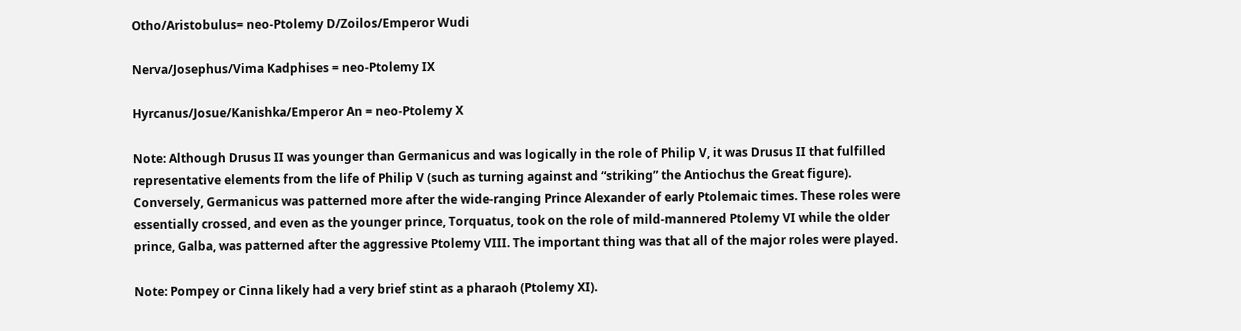Otho/Aristobulus= neo-Ptolemy D/Zoilos/Emperor Wudi

Nerva/Josephus/Vima Kadphises = neo-Ptolemy IX

Hyrcanus/Josue/Kanishka/Emperor An = neo-Ptolemy X

Note: Although Drusus II was younger than Germanicus and was logically in the role of Philip V, it was Drusus II that fulfilled representative elements from the life of Philip V (such as turning against and “striking” the Antiochus the Great figure). Conversely, Germanicus was patterned more after the wide-ranging Prince Alexander of early Ptolemaic times. These roles were essentially crossed, and even as the younger prince, Torquatus, took on the role of mild-mannered Ptolemy VI while the older prince, Galba, was patterned after the aggressive Ptolemy VIII. The important thing was that all of the major roles were played.

Note: Pompey or Cinna likely had a very brief stint as a pharaoh (Ptolemy XI).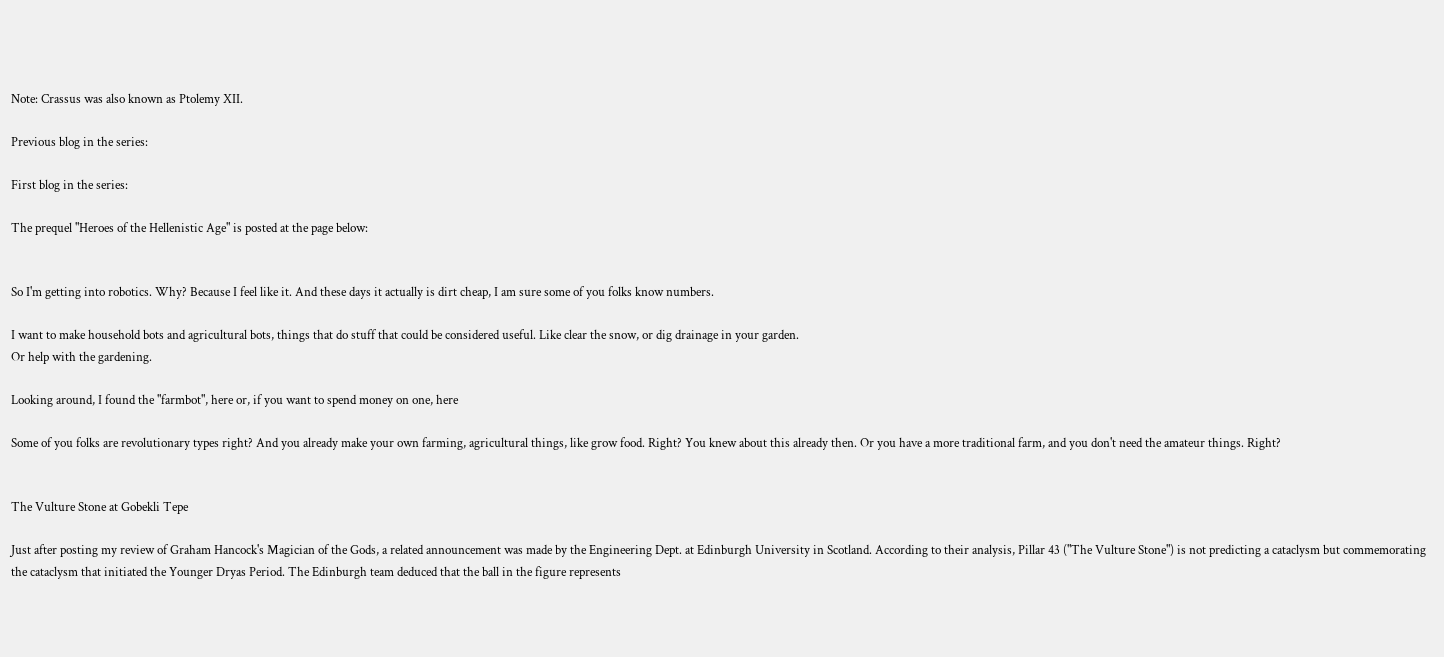Note: Crassus was also known as Ptolemy XII.

Previous blog in the series:

First blog in the series:

The prequel "Heroes of the Hellenistic Age" is posted at the page below:


So I'm getting into robotics. Why? Because I feel like it. And these days it actually is dirt cheap, I am sure some of you folks know numbers.

I want to make household bots and agricultural bots, things that do stuff that could be considered useful. Like clear the snow, or dig drainage in your garden.
Or help with the gardening.

Looking around, I found the "farmbot", here or, if you want to spend money on one, here

Some of you folks are revolutionary types right? And you already make your own farming, agricultural things, like grow food. Right? You knew about this already then. Or you have a more traditional farm, and you don't need the amateur things. Right?


The Vulture Stone at Gobekli Tepe

Just after posting my review of Graham Hancock's Magician of the Gods, a related announcement was made by the Engineering Dept. at Edinburgh University in Scotland. According to their analysis, Pillar 43 ("The Vulture Stone") is not predicting a cataclysm but commemorating the cataclysm that initiated the Younger Dryas Period. The Edinburgh team deduced that the ball in the figure represents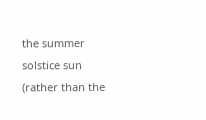the summer solstice sun (rather than the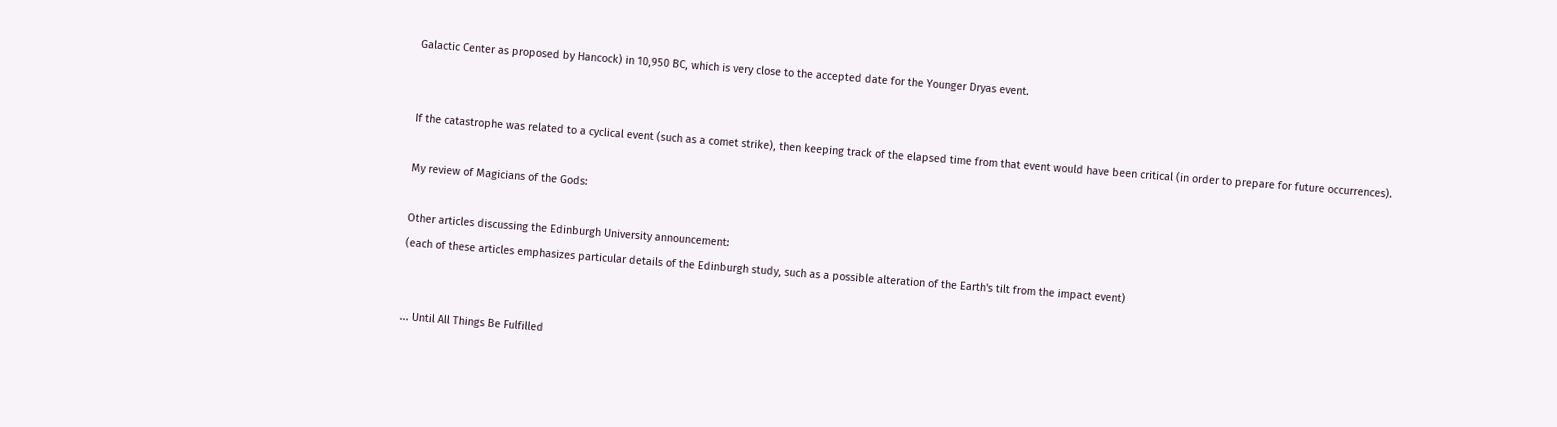Galactic Center as proposed by Hancock) in 10,950 BC, which is very close to the accepted date for the Younger Dryas event.


If the catastrophe was related to a cyclical event (such as a comet strike), then keeping track of the elapsed time from that event would have been critical (in order to prepare for future occurrences).

My review of Magicians of the Gods:

Other articles discussing the Edinburgh University announcement:
(each of these articles emphasizes particular details of the Edinburgh study, such as a possible alteration of the Earth's tilt from the impact event)


... Until All Things Be Fulfilled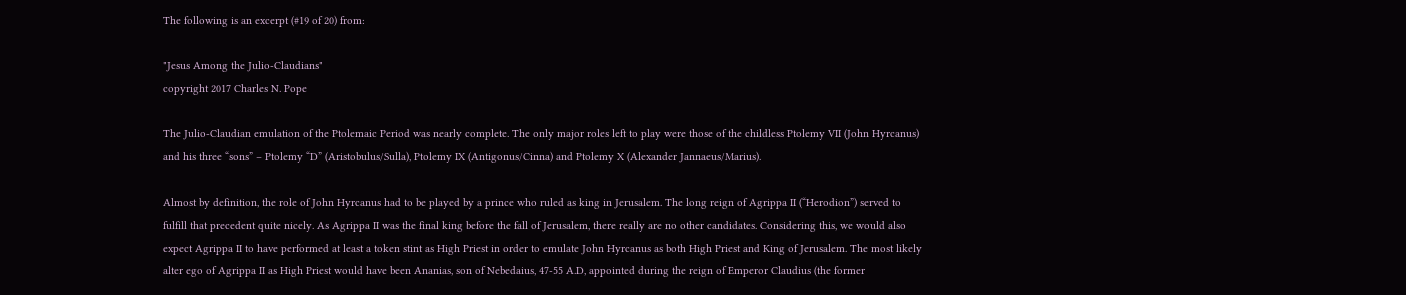The following is an excerpt (#19 of 20) from:

"Jesus Among the Julio-Claudians"
copyright 2017 Charles N. Pope

The Julio-Claudian emulation of the Ptolemaic Period was nearly complete. The only major roles left to play were those of the childless Ptolemy VII (John Hyrcanus) and his three “sons” – Ptolemy “D” (Aristobulus/Sulla), Ptolemy IX (Antigonus/Cinna) and Ptolemy X (Alexander Jannaeus/Marius).

Almost by definition, the role of John Hyrcanus had to be played by a prince who ruled as king in Jerusalem. The long reign of Agrippa II (“Herodion”) served to fulfill that precedent quite nicely. As Agrippa II was the final king before the fall of Jerusalem, there really are no other candidates. Considering this, we would also expect Agrippa II to have performed at least a token stint as High Priest in order to emulate John Hyrcanus as both High Priest and King of Jerusalem. The most likely alter ego of Agrippa II as High Priest would have been Ananias, son of Nebedaius, 47-55 A.D, appointed during the reign of Emperor Claudius (the former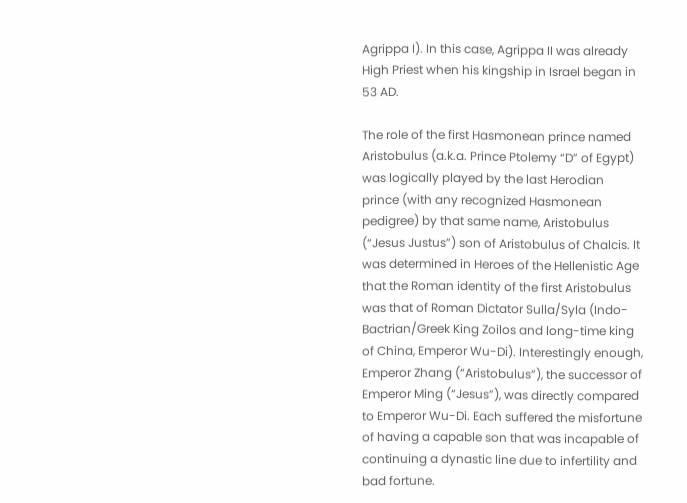Agrippa I). In this case, Agrippa II was already High Priest when his kingship in Israel began in 53 AD.

The role of the first Hasmonean prince named Aristobulus (a.k.a. Prince Ptolemy “D” of Egypt) was logically played by the last Herodian prince (with any recognized Hasmonean pedigree) by that same name, Aristobulus (“Jesus Justus”) son of Aristobulus of Chalcis. It was determined in Heroes of the Hellenistic Age that the Roman identity of the first Aristobulus was that of Roman Dictator Sulla/Syla (Indo-Bactrian/Greek King Zoilos and long-time king of China, Emperor Wu-Di). Interestingly enough, Emperor Zhang (“Aristobulus”), the successor of Emperor Ming (“Jesus”), was directly compared to Emperor Wu-Di. Each suffered the misfortune of having a capable son that was incapable of continuing a dynastic line due to infertility and bad fortune.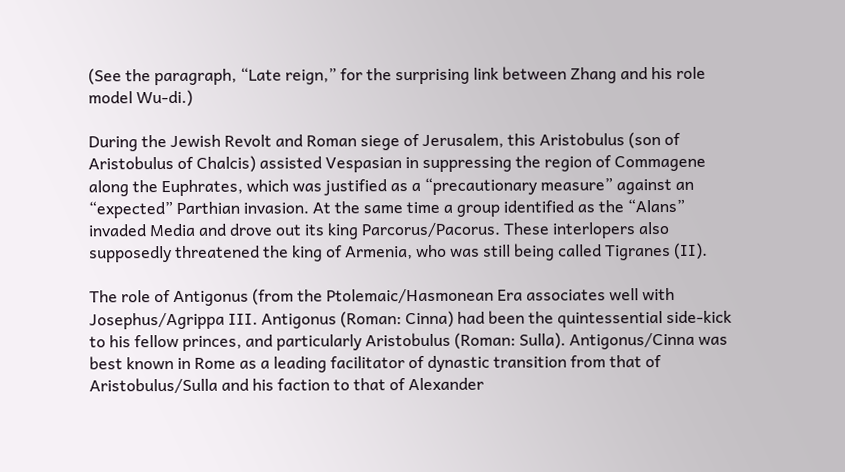(See the paragraph, “Late reign,” for the surprising link between Zhang and his role model Wu-di.)

During the Jewish Revolt and Roman siege of Jerusalem, this Aristobulus (son of Aristobulus of Chalcis) assisted Vespasian in suppressing the region of Commagene along the Euphrates, which was justified as a “precautionary measure” against an “expected” Parthian invasion. At the same time a group identified as the “Alans” invaded Media and drove out its king Parcorus/Pacorus. These interlopers also supposedly threatened the king of Armenia, who was still being called Tigranes (II).

The role of Antigonus (from the Ptolemaic/Hasmonean Era associates well with Josephus/Agrippa III. Antigonus (Roman: Cinna) had been the quintessential side-kick to his fellow princes, and particularly Aristobulus (Roman: Sulla). Antigonus/Cinna was best known in Rome as a leading facilitator of dynastic transition from that of Aristobulus/Sulla and his faction to that of Alexander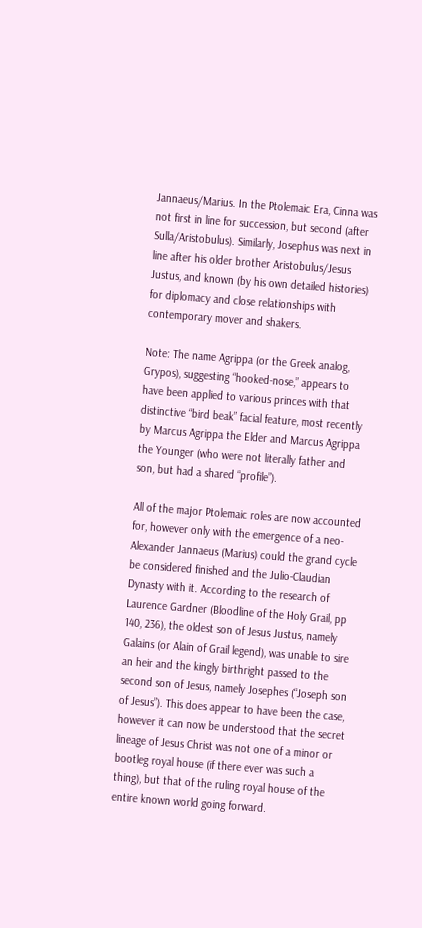Jannaeus/Marius. In the Ptolemaic Era, Cinna was not first in line for succession, but second (after Sulla/Aristobulus). Similarly, Josephus was next in line after his older brother Aristobulus/Jesus Justus, and known (by his own detailed histories) for diplomacy and close relationships with contemporary mover and shakers.

Note: The name Agrippa (or the Greek analog, Grypos), suggesting “hooked-nose,” appears to have been applied to various princes with that distinctive “bird beak” facial feature, most recently by Marcus Agrippa the Elder and Marcus Agrippa the Younger (who were not literally father and son, but had a shared “profile”).

All of the major Ptolemaic roles are now accounted for, however only with the emergence of a neo-Alexander Jannaeus (Marius) could the grand cycle be considered finished and the Julio-Claudian Dynasty with it. According to the research of Laurence Gardner (Bloodline of the Holy Grail, pp 140, 236), the oldest son of Jesus Justus, namely Galains (or Alain of Grail legend), was unable to sire an heir and the kingly birthright passed to the second son of Jesus, namely Josephes (“Joseph son of Jesus”). This does appear to have been the case, however it can now be understood that the secret lineage of Jesus Christ was not one of a minor or bootleg royal house (if there ever was such a thing), but that of the ruling royal house of the entire known world going forward.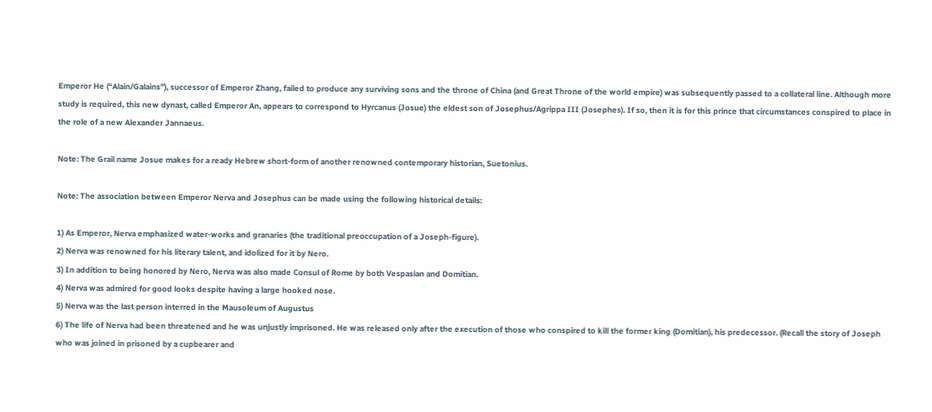Emperor He (“Alain/Galains”), successor of Emperor Zhang, failed to produce any surviving sons and the throne of China (and Great Throne of the world empire) was subsequently passed to a collateral line. Although more study is required, this new dynast, called Emperor An, appears to correspond to Hyrcanus (Josue) the eldest son of Josephus/Agrippa III (Josephes). If so, then it is for this prince that circumstances conspired to place in the role of a new Alexander Jannaeus.

Note: The Grail name Josue makes for a ready Hebrew short-form of another renowned contemporary historian, Suetonius.

Note: The association between Emperor Nerva and Josephus can be made using the following historical details:

1) As Emperor, Nerva emphasized water-works and granaries (the traditional preoccupation of a Joseph-figure).
2) Nerva was renowned for his literary talent, and idolized for it by Nero.
3) In addition to being honored by Nero, Nerva was also made Consul of Rome by both Vespasian and Domitian.
4) Nerva was admired for good looks despite having a large hooked nose.
5) Nerva was the last person interred in the Mausoleum of Augustus
6) The life of Nerva had been threatened and he was unjustly imprisoned. He was released only after the execution of those who conspired to kill the former king (Domitian), his predecessor. (Recall the story of Joseph who was joined in prisoned by a cupbearer and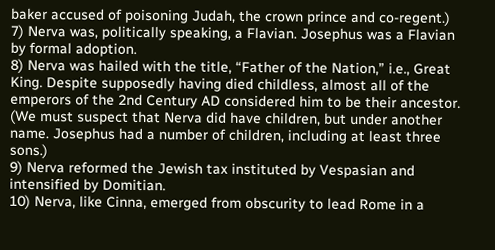baker accused of poisoning Judah, the crown prince and co-regent.)
7) Nerva was, politically speaking, a Flavian. Josephus was a Flavian by formal adoption.
8) Nerva was hailed with the title, “Father of the Nation,” i.e., Great King. Despite supposedly having died childless, almost all of the emperors of the 2nd Century AD considered him to be their ancestor. (We must suspect that Nerva did have children, but under another name. Josephus had a number of children, including at least three sons.)
9) Nerva reformed the Jewish tax instituted by Vespasian and intensified by Domitian.
10) Nerva, like Cinna, emerged from obscurity to lead Rome in a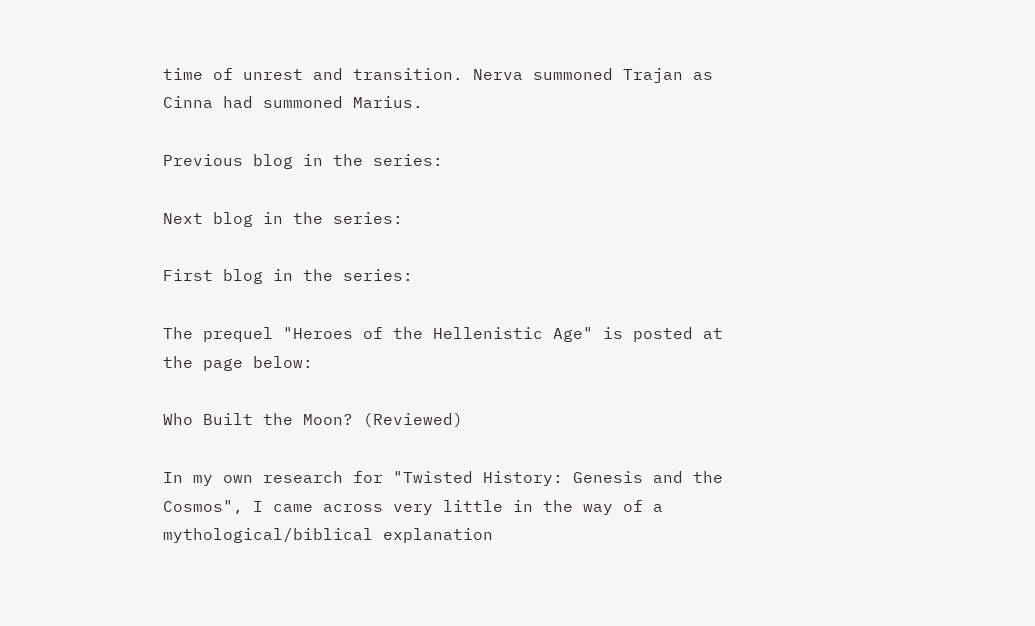time of unrest and transition. Nerva summoned Trajan as Cinna had summoned Marius.

Previous blog in the series:

Next blog in the series:

First blog in the series:

The prequel "Heroes of the Hellenistic Age" is posted at the page below:

Who Built the Moon? (Reviewed)

In my own research for "Twisted History: Genesis and the Cosmos", I came across very little in the way of a mythological/biblical explanation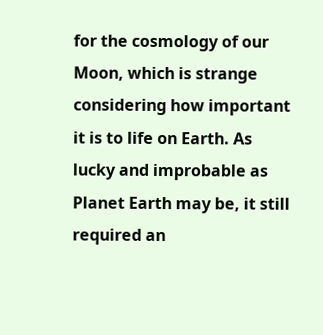for the cosmology of our Moon, which is strange considering how important it is to life on Earth. As lucky and improbable as Planet Earth may be, it still required an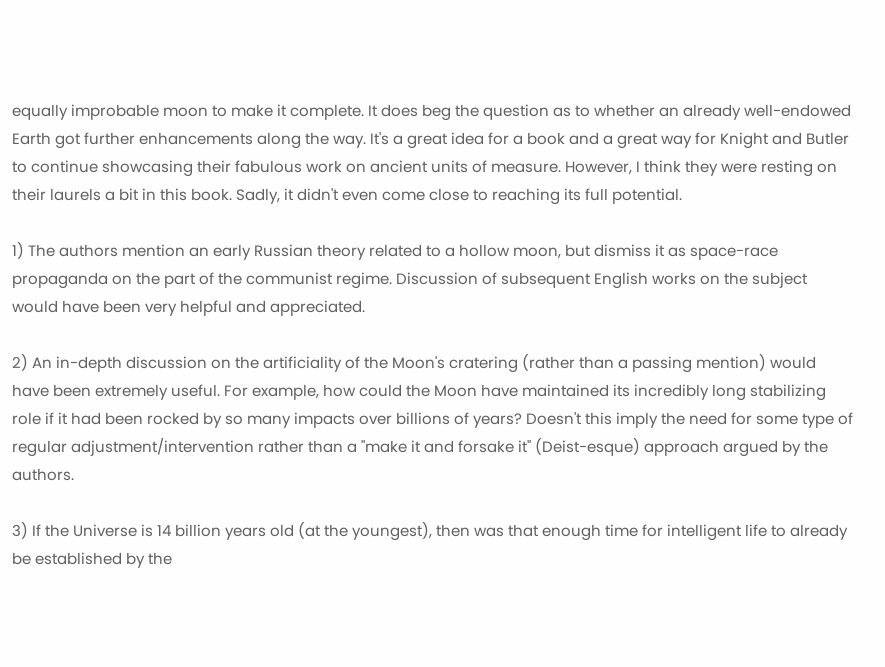equally improbable moon to make it complete. It does beg the question as to whether an already well-endowed Earth got further enhancements along the way. It's a great idea for a book and a great way for Knight and Butler to continue showcasing their fabulous work on ancient units of measure. However, I think they were resting on their laurels a bit in this book. Sadly, it didn't even come close to reaching its full potential.

1) The authors mention an early Russian theory related to a hollow moon, but dismiss it as space-race propaganda on the part of the communist regime. Discussion of subsequent English works on the subject would have been very helpful and appreciated.

2) An in-depth discussion on the artificiality of the Moon's cratering (rather than a passing mention) would have been extremely useful. For example, how could the Moon have maintained its incredibly long stabilizing role if it had been rocked by so many impacts over billions of years? Doesn't this imply the need for some type of regular adjustment/intervention rather than a "make it and forsake it" (Deist-esque) approach argued by the authors.

3) If the Universe is 14 billion years old (at the youngest), then was that enough time for intelligent life to already be established by the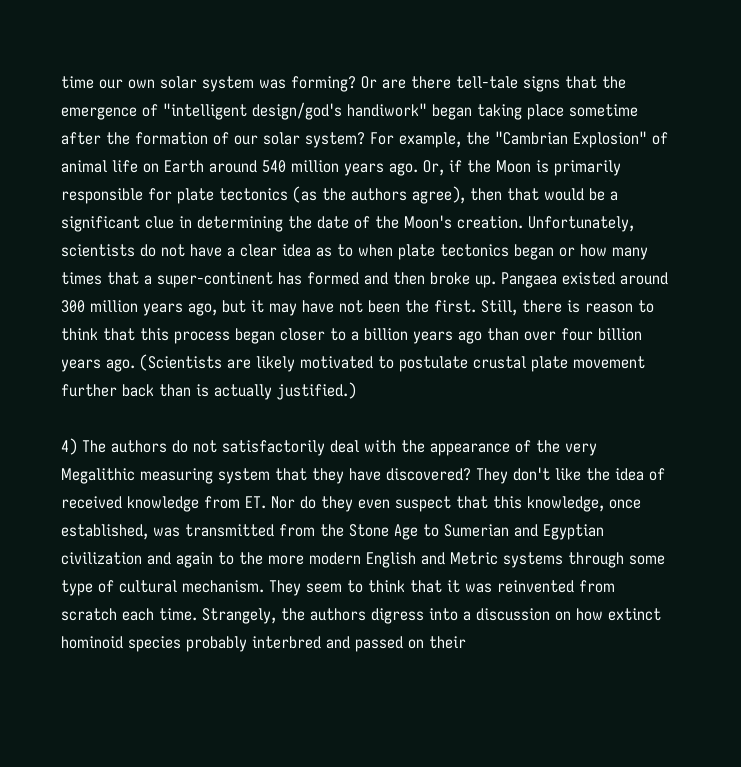time our own solar system was forming? Or are there tell-tale signs that the emergence of "intelligent design/god's handiwork" began taking place sometime after the formation of our solar system? For example, the "Cambrian Explosion" of animal life on Earth around 540 million years ago. Or, if the Moon is primarily responsible for plate tectonics (as the authors agree), then that would be a significant clue in determining the date of the Moon's creation. Unfortunately, scientists do not have a clear idea as to when plate tectonics began or how many times that a super-continent has formed and then broke up. Pangaea existed around 300 million years ago, but it may have not been the first. Still, there is reason to think that this process began closer to a billion years ago than over four billion years ago. (Scientists are likely motivated to postulate crustal plate movement further back than is actually justified.)

4) The authors do not satisfactorily deal with the appearance of the very Megalithic measuring system that they have discovered? They don't like the idea of received knowledge from ET. Nor do they even suspect that this knowledge, once established, was transmitted from the Stone Age to Sumerian and Egyptian civilization and again to the more modern English and Metric systems through some type of cultural mechanism. They seem to think that it was reinvented from scratch each time. Strangely, the authors digress into a discussion on how extinct hominoid species probably interbred and passed on their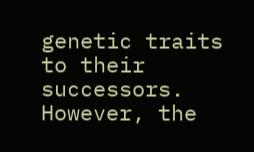genetic traits to their successors. However, the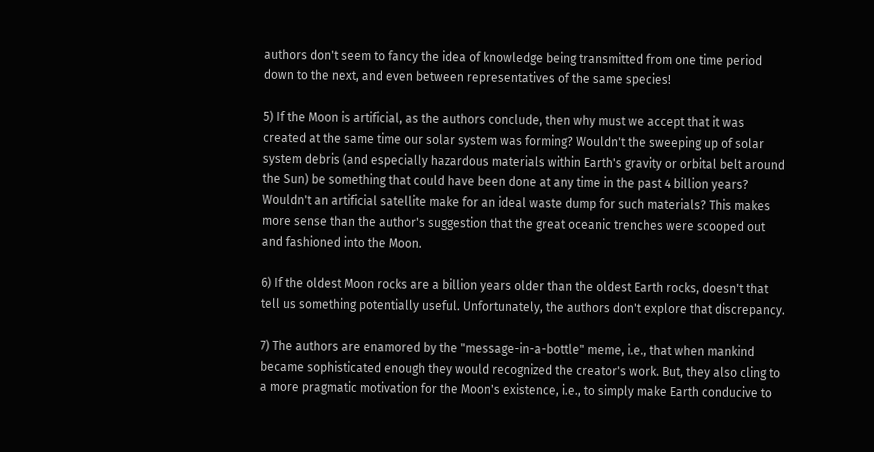authors don't seem to fancy the idea of knowledge being transmitted from one time period down to the next, and even between representatives of the same species!

5) If the Moon is artificial, as the authors conclude, then why must we accept that it was created at the same time our solar system was forming? Wouldn't the sweeping up of solar system debris (and especially hazardous materials within Earth's gravity or orbital belt around the Sun) be something that could have been done at any time in the past 4 billion years? Wouldn't an artificial satellite make for an ideal waste dump for such materials? This makes more sense than the author's suggestion that the great oceanic trenches were scooped out and fashioned into the Moon.

6) If the oldest Moon rocks are a billion years older than the oldest Earth rocks, doesn't that tell us something potentially useful. Unfortunately, the authors don't explore that discrepancy.

7) The authors are enamored by the "message-in-a-bottle" meme, i.e., that when mankind became sophisticated enough they would recognized the creator's work. But, they also cling to a more pragmatic motivation for the Moon's existence, i.e., to simply make Earth conducive to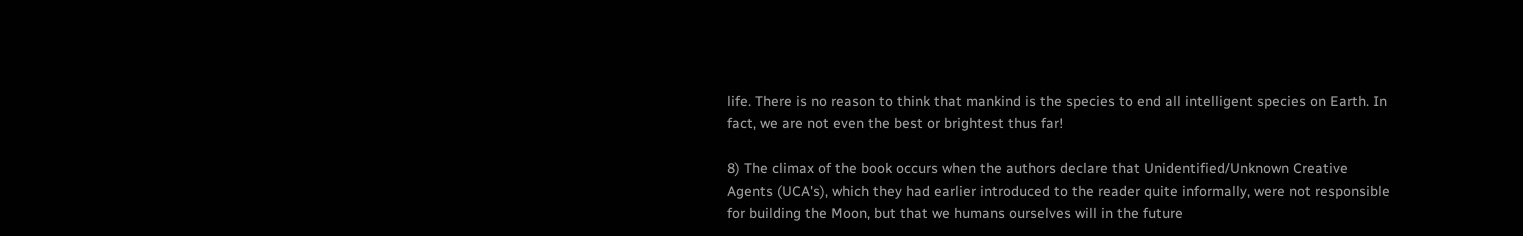life. There is no reason to think that mankind is the species to end all intelligent species on Earth. In fact, we are not even the best or brightest thus far!

8) The climax of the book occurs when the authors declare that Unidentified/Unknown Creative Agents (UCA's), which they had earlier introduced to the reader quite informally, were not responsible for building the Moon, but that we humans ourselves will in the future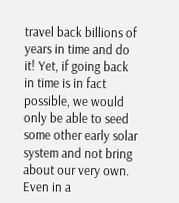travel back billions of years in time and do it! Yet, if going back in time is in fact possible, we would only be able to seed some other early solar system and not bring about our very own. Even in a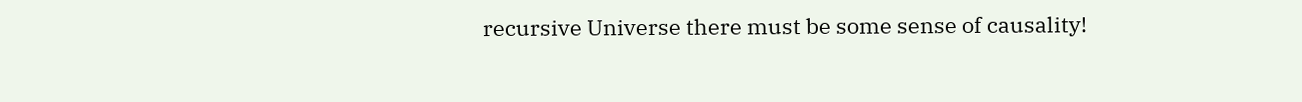recursive Universe there must be some sense of causality!